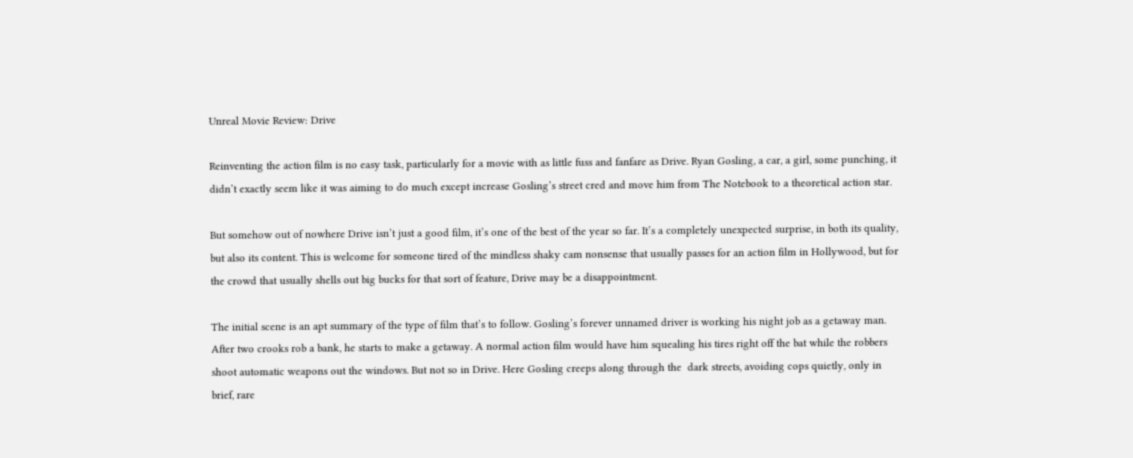Unreal Movie Review: Drive

Reinventing the action film is no easy task, particularly for a movie with as little fuss and fanfare as Drive. Ryan Gosling, a car, a girl, some punching, it didn’t exactly seem like it was aiming to do much except increase Gosling’s street cred and move him from The Notebook to a theoretical action star.

But somehow out of nowhere Drive isn’t just a good film, it’s one of the best of the year so far. It’s a completely unexpected surprise, in both its quality, but also its content. This is welcome for someone tired of the mindless shaky cam nonsense that usually passes for an action film in Hollywood, but for the crowd that usually shells out big bucks for that sort of feature, Drive may be a disappointment.

The initial scene is an apt summary of the type of film that’s to follow. Gosling’s forever unnamed driver is working his night job as a getaway man. After two crooks rob a bank, he starts to make a getaway. A normal action film would have him squealing his tires right off the bat while the robbers shoot automatic weapons out the windows. But not so in Drive. Here Gosling creeps along through the  dark streets, avoiding cops quietly, only in brief, rare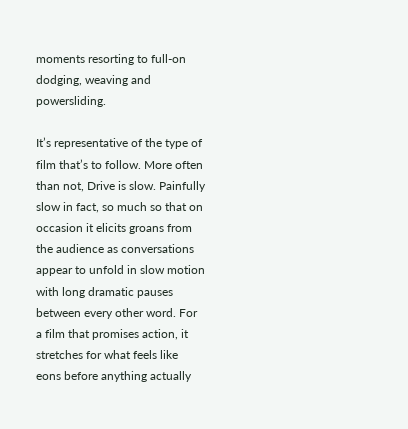moments resorting to full-on dodging, weaving and powersliding.

It’s representative of the type of film that’s to follow. More often than not, Drive is slow. Painfully slow in fact, so much so that on occasion it elicits groans from the audience as conversations appear to unfold in slow motion with long dramatic pauses between every other word. For a film that promises action, it stretches for what feels like eons before anything actually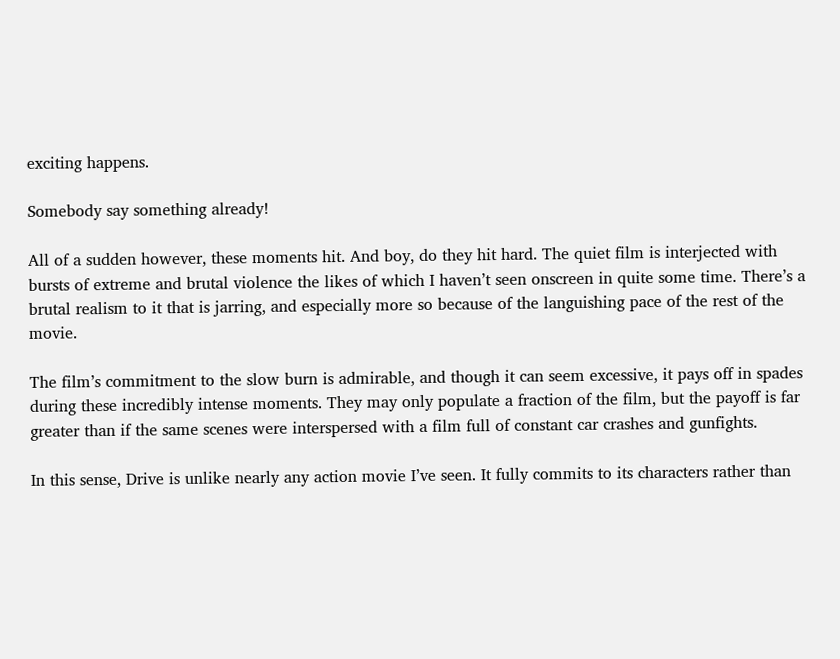exciting happens.

Somebody say something already!

All of a sudden however, these moments hit. And boy, do they hit hard. The quiet film is interjected with bursts of extreme and brutal violence the likes of which I haven’t seen onscreen in quite some time. There’s a brutal realism to it that is jarring, and especially more so because of the languishing pace of the rest of the movie.

The film’s commitment to the slow burn is admirable, and though it can seem excessive, it pays off in spades during these incredibly intense moments. They may only populate a fraction of the film, but the payoff is far greater than if the same scenes were interspersed with a film full of constant car crashes and gunfights.

In this sense, Drive is unlike nearly any action movie I’ve seen. It fully commits to its characters rather than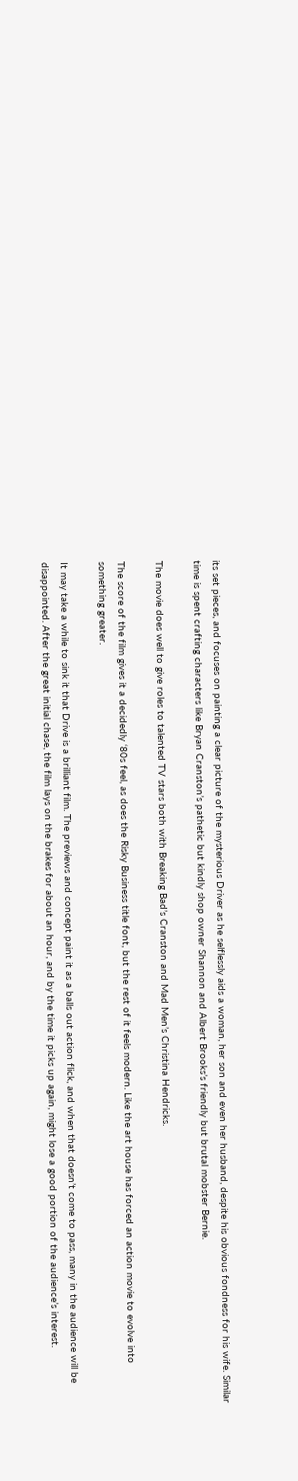its set pieces, and focuses on painting a clear picture of the mysterious Driver as he selflessly aids a woman, her son and even her husband, despite his obvious fondness for his wife. Similar time is spent crafting characters like Bryan Cranston’s pathetic but kindly shop owner Shannon and Albert Brooks’s friendly but brutal mobster Bernie.

The movie does well to give roles to talented TV stars both with Breaking Bad’s Cranston and Mad Men’s Christina Hendricks.

The score of the film gives it a decidedly ‘80s feel, as does the Risky Business title font, but the rest of it feels modern. Like the art house has forced an action movie to evolve into something greater.

It may take a while to sink it that Drive is a brilliant film. The previews and concept paint it as a balls out action flick, and when that doesn’t come to pass, many in the audience will be disappointed. After the great initial chase, the film lays on the brakes for about an hour, and by the time it picks up again, might lose a good portion of the audience’s interest.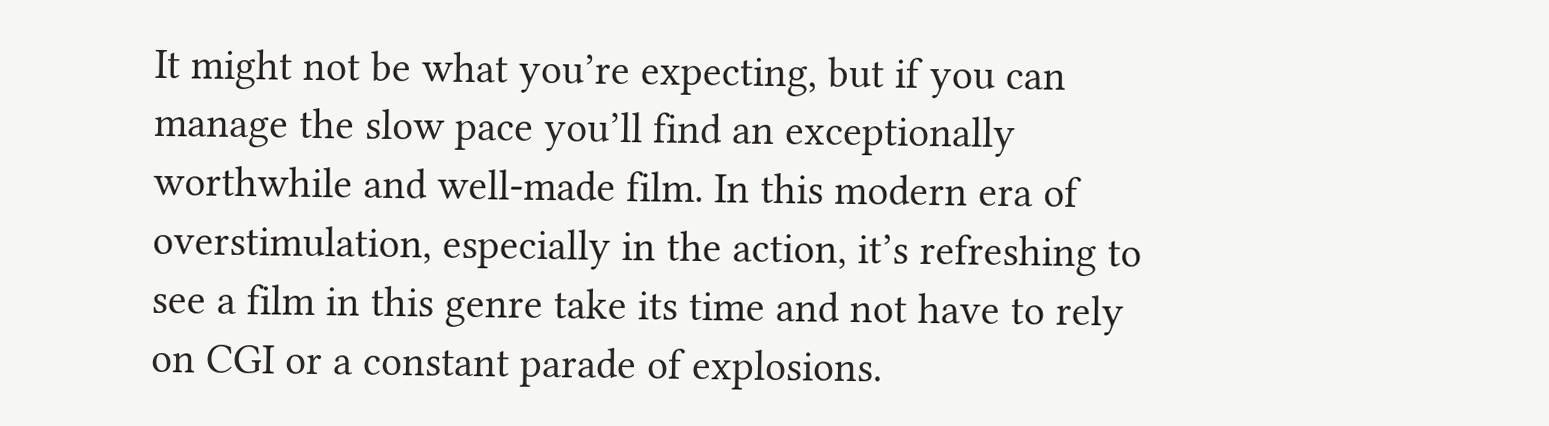It might not be what you’re expecting, but if you can manage the slow pace you’ll find an exceptionally worthwhile and well-made film. In this modern era of overstimulation, especially in the action, it’s refreshing to see a film in this genre take its time and not have to rely on CGI or a constant parade of explosions.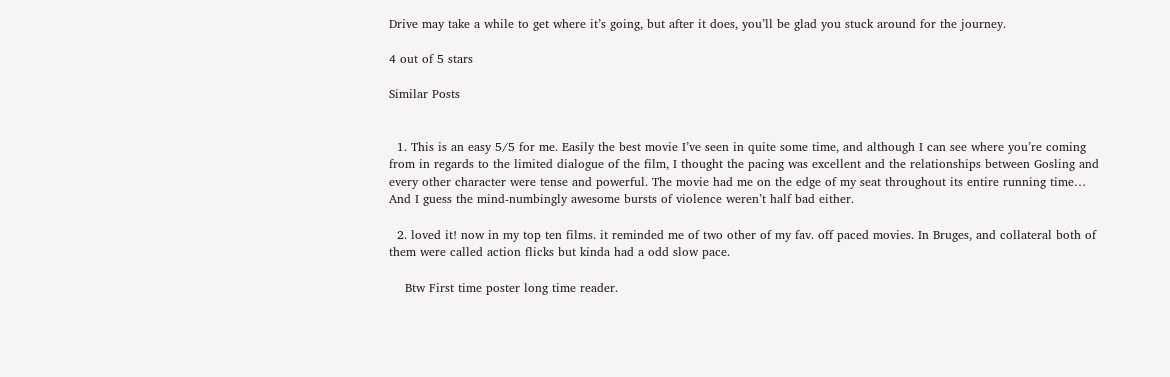Drive may take a while to get where it’s going, but after it does, you’ll be glad you stuck around for the journey.

4 out of 5 stars

Similar Posts


  1. This is an easy 5/5 for me. Easily the best movie I’ve seen in quite some time, and although I can see where you’re coming from in regards to the limited dialogue of the film, I thought the pacing was excellent and the relationships between Gosling and every other character were tense and powerful. The movie had me on the edge of my seat throughout its entire running time… And I guess the mind-numbingly awesome bursts of violence weren’t half bad either.

  2. loved it! now in my top ten films. it reminded me of two other of my fav. off paced movies. In Bruges, and collateral both of them were called action flicks but kinda had a odd slow pace.

    Btw First time poster long time reader.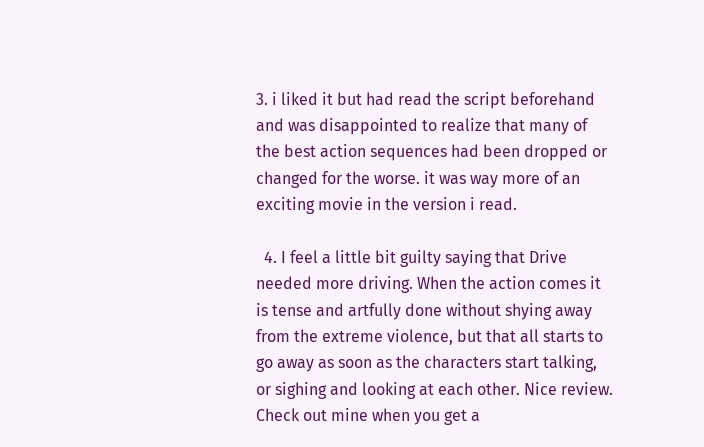3. i liked it but had read the script beforehand and was disappointed to realize that many of the best action sequences had been dropped or changed for the worse. it was way more of an exciting movie in the version i read.

  4. I feel a little bit guilty saying that Drive needed more driving. When the action comes it is tense and artfully done without shying away from the extreme violence, but that all starts to go away as soon as the characters start talking, or sighing and looking at each other. Nice review. Check out mine when you get a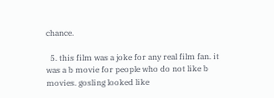chance.

  5. this film was a joke for any real film fan. it was a b movie for people who do not like b movies. gosling looked like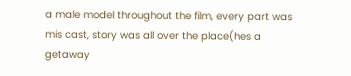a male model throughout the film, every part was mis cast, story was all over the place(hes a getaway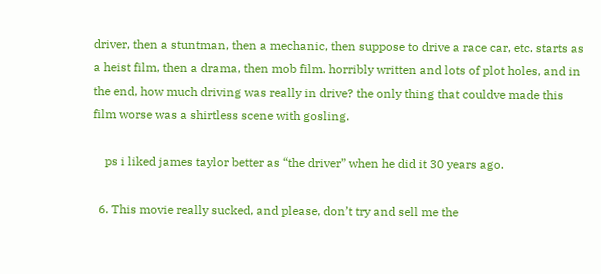driver, then a stuntman, then a mechanic, then suppose to drive a race car, etc. starts as a heist film, then a drama, then mob film. horribly written and lots of plot holes, and in the end, how much driving was really in drive? the only thing that couldve made this film worse was a shirtless scene with gosling.

    ps i liked james taylor better as “the driver” when he did it 30 years ago.

  6. This movie really sucked, and please, don’t try and sell me the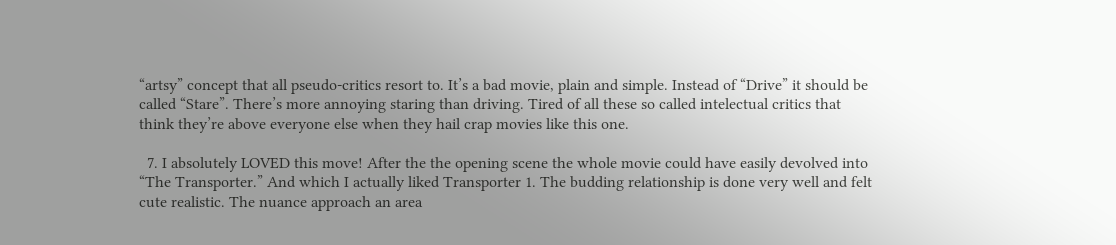“artsy” concept that all pseudo-critics resort to. It’s a bad movie, plain and simple. Instead of “Drive” it should be called “Stare”. There’s more annoying staring than driving. Tired of all these so called intelectual critics that think they’re above everyone else when they hail crap movies like this one.

  7. I absolutely LOVED this move! After the the opening scene the whole movie could have easily devolved into “The Transporter.” And which I actually liked Transporter 1. The budding relationship is done very well and felt cute realistic. The nuance approach an area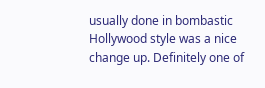usually done in bombastic Hollywood style was a nice change up. Definitely one of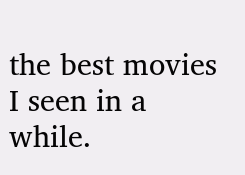the best movies I seen in a while.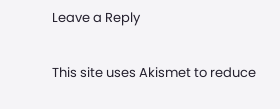Leave a Reply

This site uses Akismet to reduce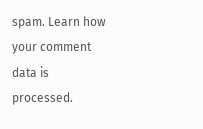spam. Learn how your comment data is processed.